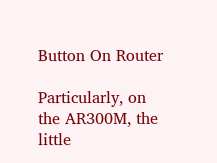Button On Router

Particularly, on the AR300M, the little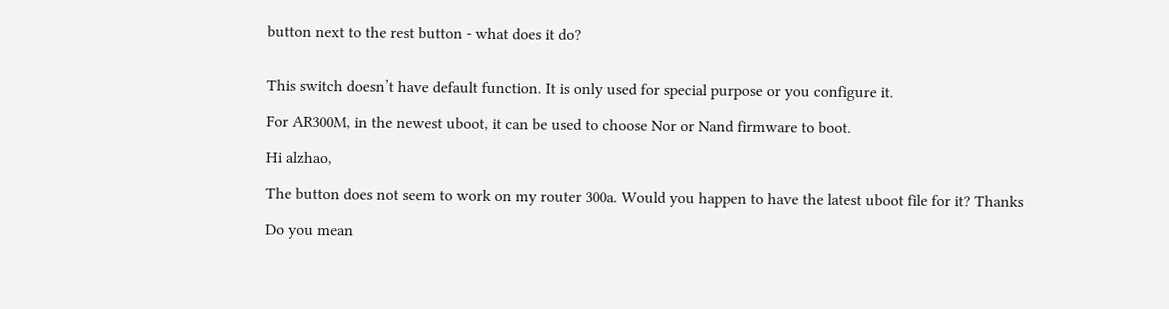button next to the rest button - what does it do?


This switch doesn’t have default function. It is only used for special purpose or you configure it.

For AR300M, in the newest uboot, it can be used to choose Nor or Nand firmware to boot.

Hi alzhao,

The button does not seem to work on my router 300a. Would you happen to have the latest uboot file for it? Thanks

Do you mean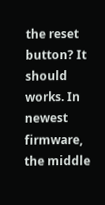the reset button? It should works. In newest firmware, the middle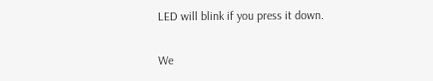LED will blink if you press it down.

We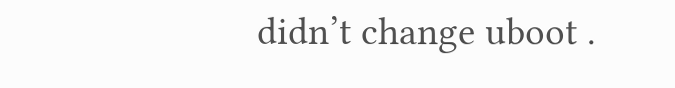didn’t change uboot .